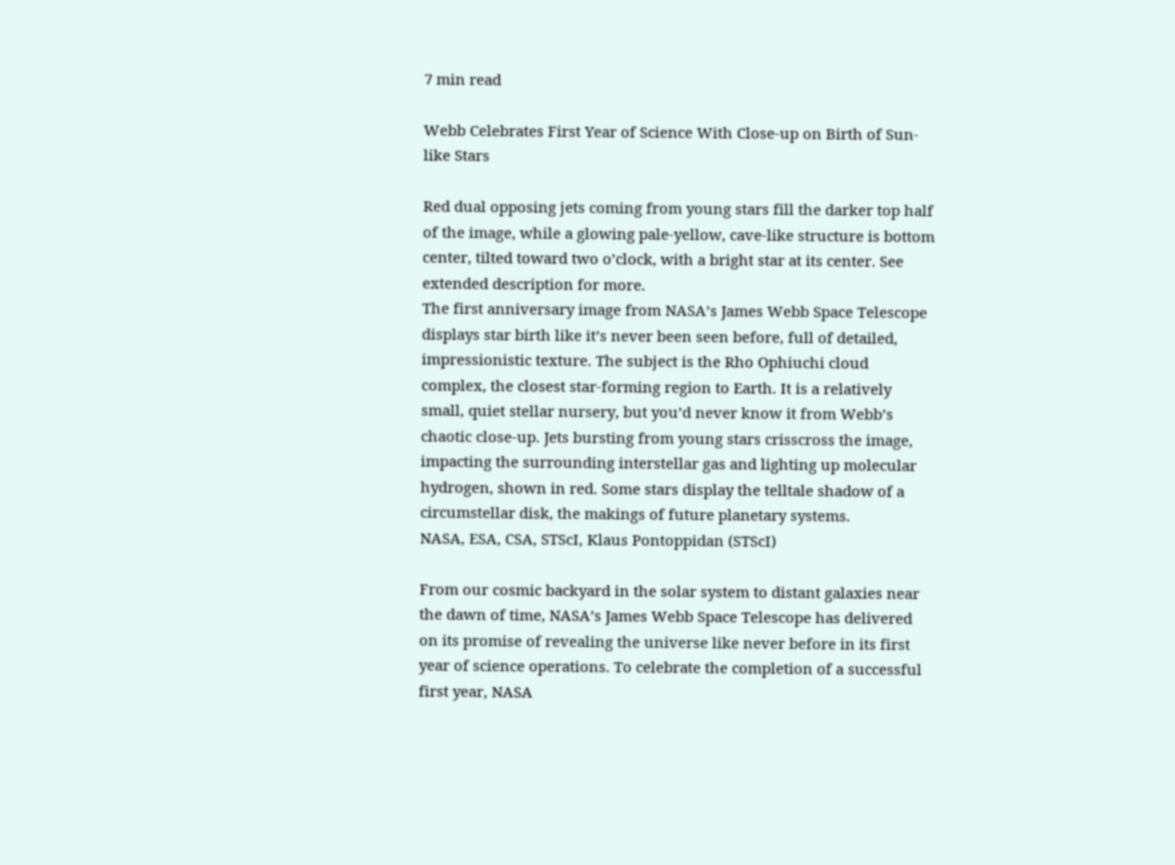7 min read

Webb Celebrates First Year of Science With Close-up on Birth of Sun-like Stars

Red dual opposing jets coming from young stars fill the darker top half of the image, while a glowing pale-yellow, cave-like structure is bottom center, tilted toward two o’clock, with a bright star at its center. See extended description for more.
The first anniversary image from NASA’s James Webb Space Telescope displays star birth like it’s never been seen before, full of detailed, impressionistic texture. The subject is the Rho Ophiuchi cloud complex, the closest star-forming region to Earth. It is a relatively small, quiet stellar nursery, but you’d never know it from Webb’s chaotic close-up. Jets bursting from young stars crisscross the image, impacting the surrounding interstellar gas and lighting up molecular hydrogen, shown in red. Some stars display the telltale shadow of a circumstellar disk, the makings of future planetary systems.
NASA, ESA, CSA, STScI, Klaus Pontoppidan (STScI)

From our cosmic backyard in the solar system to distant galaxies near the dawn of time, NASA’s James Webb Space Telescope has delivered on its promise of revealing the universe like never before in its first year of science operations. To celebrate the completion of a successful first year, NASA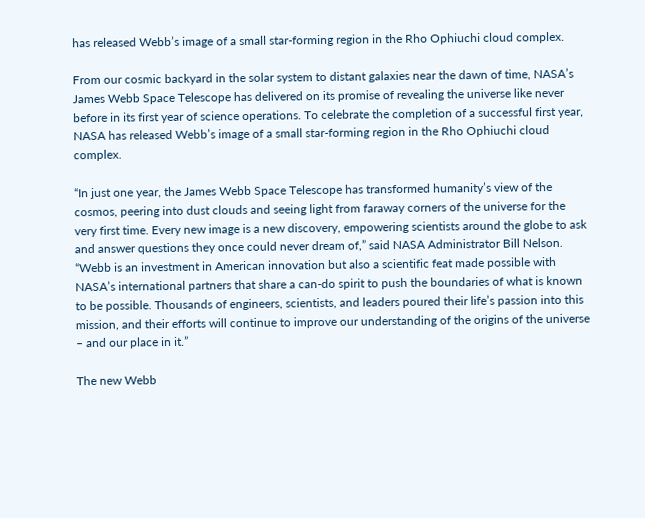has released Webb’s image of a small star-forming region in the Rho Ophiuchi cloud complex.

From our cosmic backyard in the solar system to distant galaxies near the dawn of time, NASA’s James Webb Space Telescope has delivered on its promise of revealing the universe like never before in its first year of science operations. To celebrate the completion of a successful first year, NASA has released Webb’s image of a small star-forming region in the Rho Ophiuchi cloud complex.

“In just one year, the James Webb Space Telescope has transformed humanity’s view of the cosmos, peering into dust clouds and seeing light from faraway corners of the universe for the very first time. Every new image is a new discovery, empowering scientists around the globe to ask and answer questions they once could never dream of,” said NASA Administrator Bill Nelson. “Webb is an investment in American innovation but also a scientific feat made possible with NASA’s international partners that share a can-do spirit to push the boundaries of what is known to be possible. Thousands of engineers, scientists, and leaders poured their life’s passion into this mission, and their efforts will continue to improve our understanding of the origins of the universe – and our place in it.”

The new Webb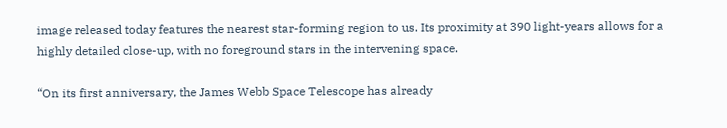image released today features the nearest star-forming region to us. Its proximity at 390 light-years allows for a highly detailed close-up, with no foreground stars in the intervening space.

“On its first anniversary, the James Webb Space Telescope has already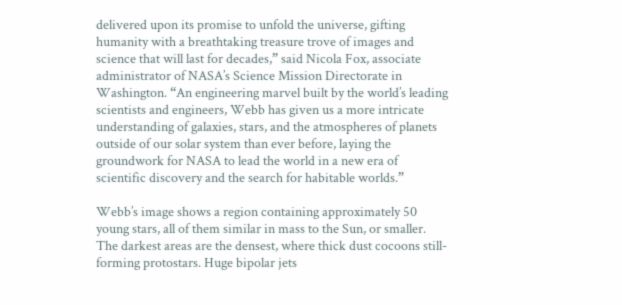delivered upon its promise to unfold the universe, gifting humanity with a breathtaking treasure trove of images and science that will last for decades,” said Nicola Fox, associate administrator of NASA’s Science Mission Directorate in Washington. “An engineering marvel built by the world’s leading scientists and engineers, Webb has given us a more intricate understanding of galaxies, stars, and the atmospheres of planets outside of our solar system than ever before, laying the groundwork for NASA to lead the world in a new era of scientific discovery and the search for habitable worlds.”

Webb’s image shows a region containing approximately 50 young stars, all of them similar in mass to the Sun, or smaller. The darkest areas are the densest, where thick dust cocoons still-forming protostars. Huge bipolar jets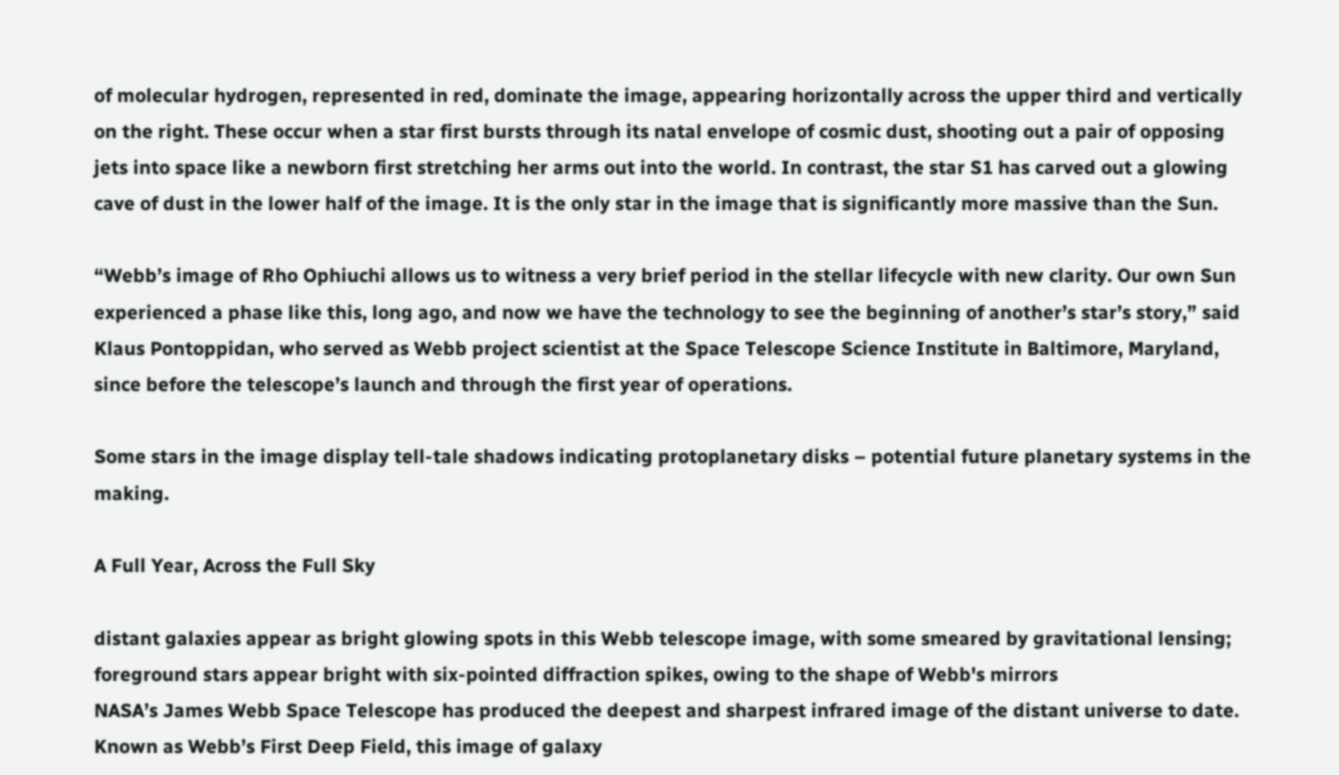of molecular hydrogen, represented in red, dominate the image, appearing horizontally across the upper third and vertically on the right. These occur when a star first bursts through its natal envelope of cosmic dust, shooting out a pair of opposing jets into space like a newborn first stretching her arms out into the world. In contrast, the star S1 has carved out a glowing cave of dust in the lower half of the image. It is the only star in the image that is significantly more massive than the Sun.

“Webb’s image of Rho Ophiuchi allows us to witness a very brief period in the stellar lifecycle with new clarity. Our own Sun experienced a phase like this, long ago, and now we have the technology to see the beginning of another’s star’s story,” said Klaus Pontoppidan, who served as Webb project scientist at the Space Telescope Science Institute in Baltimore, Maryland, since before the telescope’s launch and through the first year of operations.

Some stars in the image display tell-tale shadows indicating protoplanetary disks – potential future planetary systems in the making.

A Full Year, Across the Full Sky

distant galaxies appear as bright glowing spots in this Webb telescope image, with some smeared by gravitational lensing; foreground stars appear bright with six-pointed diffraction spikes, owing to the shape of Webb's mirrors
NASA’s James Webb Space Telescope has produced the deepest and sharpest infrared image of the distant universe to date. Known as Webb’s First Deep Field, this image of galaxy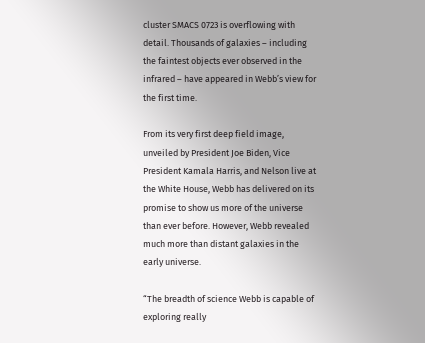cluster SMACS 0723 is overflowing with detail. Thousands of galaxies – including the faintest objects ever observed in the infrared – have appeared in Webb’s view for the first time.

From its very first deep field image, unveiled by President Joe Biden, Vice President Kamala Harris, and Nelson live at the White House, Webb has delivered on its promise to show us more of the universe than ever before. However, Webb revealed much more than distant galaxies in the early universe.

“The breadth of science Webb is capable of exploring really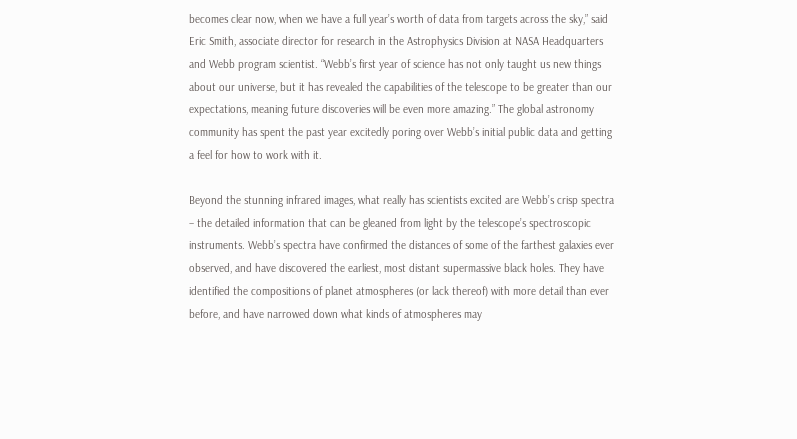becomes clear now, when we have a full year’s worth of data from targets across the sky,” said Eric Smith, associate director for research in the Astrophysics Division at NASA Headquarters and Webb program scientist. “Webb’s first year of science has not only taught us new things about our universe, but it has revealed the capabilities of the telescope to be greater than our expectations, meaning future discoveries will be even more amazing.” The global astronomy community has spent the past year excitedly poring over Webb’s initial public data and getting a feel for how to work with it.

Beyond the stunning infrared images, what really has scientists excited are Webb’s crisp spectra – the detailed information that can be gleaned from light by the telescope’s spectroscopic instruments. Webb’s spectra have confirmed the distances of some of the farthest galaxies ever observed, and have discovered the earliest, most distant supermassive black holes. They have identified the compositions of planet atmospheres (or lack thereof) with more detail than ever before, and have narrowed down what kinds of atmospheres may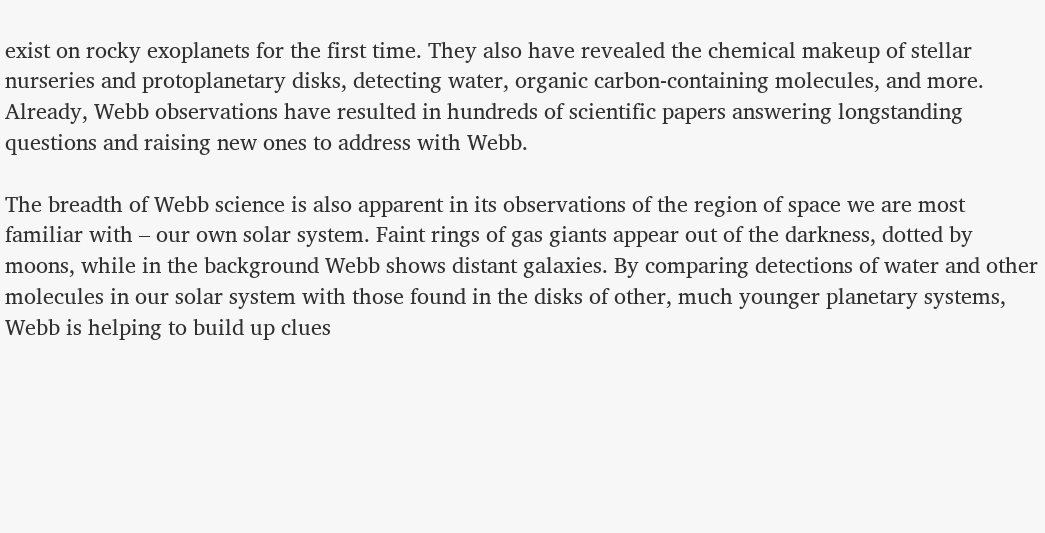exist on rocky exoplanets for the first time. They also have revealed the chemical makeup of stellar nurseries and protoplanetary disks, detecting water, organic carbon-containing molecules, and more. Already, Webb observations have resulted in hundreds of scientific papers answering longstanding questions and raising new ones to address with Webb.

The breadth of Webb science is also apparent in its observations of the region of space we are most familiar with – our own solar system. Faint rings of gas giants appear out of the darkness, dotted by moons, while in the background Webb shows distant galaxies. By comparing detections of water and other molecules in our solar system with those found in the disks of other, much younger planetary systems, Webb is helping to build up clues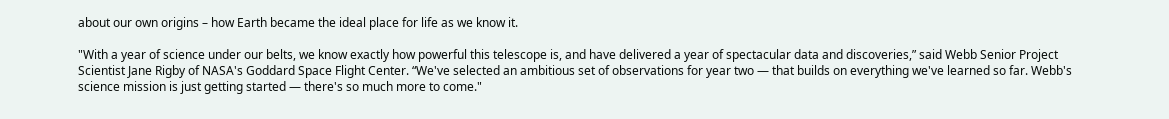about our own origins – how Earth became the ideal place for life as we know it.

"With a year of science under our belts, we know exactly how powerful this telescope is, and have delivered a year of spectacular data and discoveries,” said Webb Senior Project Scientist Jane Rigby of NASA's Goddard Space Flight Center. “We've selected an ambitious set of observations for year two — that builds on everything we've learned so far. Webb's science mission is just getting started — there's so much more to come."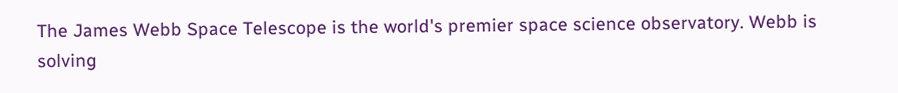The James Webb Space Telescope is the world's premier space science observatory. Webb is solving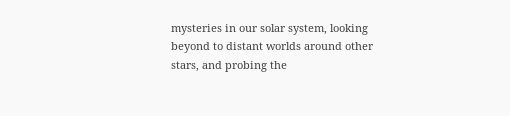mysteries in our solar system, looking beyond to distant worlds around other stars, and probing the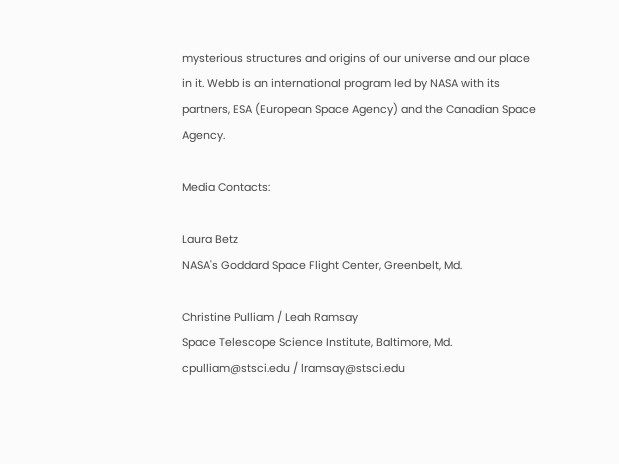mysterious structures and origins of our universe and our place in it. Webb is an international program led by NASA with its partners, ESA (European Space Agency) and the Canadian Space Agency.

Media Contacts:

Laura Betz
NASA's Goddard Space Flight Center, Greenbelt, Md.

Christine Pulliam / Leah Ramsay
Space Telescope Science Institute, Baltimore, Md.
cpulliam@stsci.edu / lramsay@stsci.edu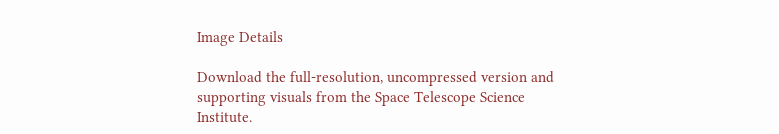Image Details

Download the full-resolution, uncompressed version and supporting visuals from the Space Telescope Science Institute.